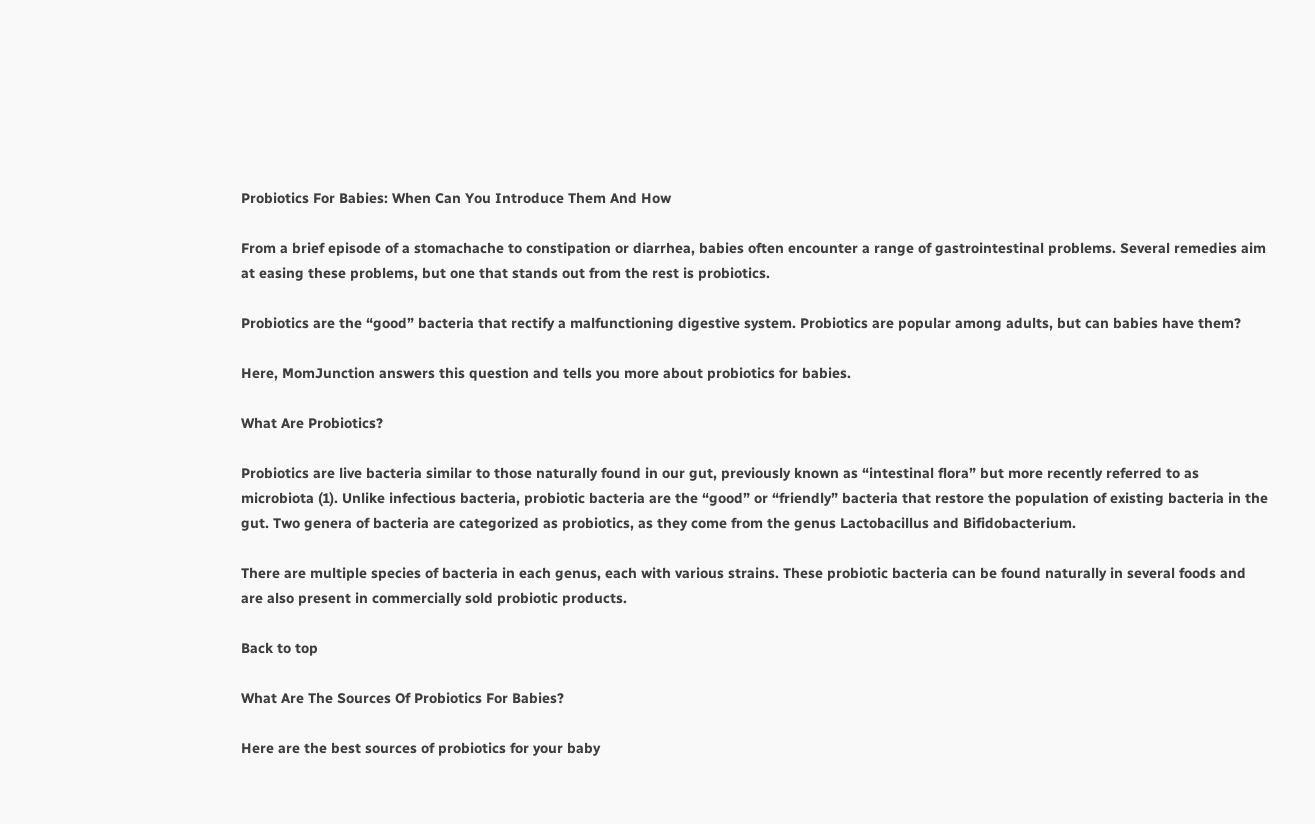Probiotics For Babies: When Can You Introduce Them And How

From a brief episode of a stomachache to constipation or diarrhea, babies often encounter a range of gastrointestinal problems. Several remedies aim at easing these problems, but one that stands out from the rest is probiotics.

Probiotics are the “good” bacteria that rectify a malfunctioning digestive system. Probiotics are popular among adults, but can babies have them?

Here, MomJunction answers this question and tells you more about probiotics for babies.

What Are Probiotics?

Probiotics are live bacteria similar to those naturally found in our gut, previously known as “intestinal flora” but more recently referred to as microbiota (1). Unlike infectious bacteria, probiotic bacteria are the “good” or “friendly” bacteria that restore the population of existing bacteria in the gut. Two genera of bacteria are categorized as probiotics, as they come from the genus Lactobacillus and Bifidobacterium.

There are multiple species of bacteria in each genus, each with various strains. These probiotic bacteria can be found naturally in several foods and are also present in commercially sold probiotic products.

Back to top

What Are The Sources Of Probiotics For Babies?

Here are the best sources of probiotics for your baby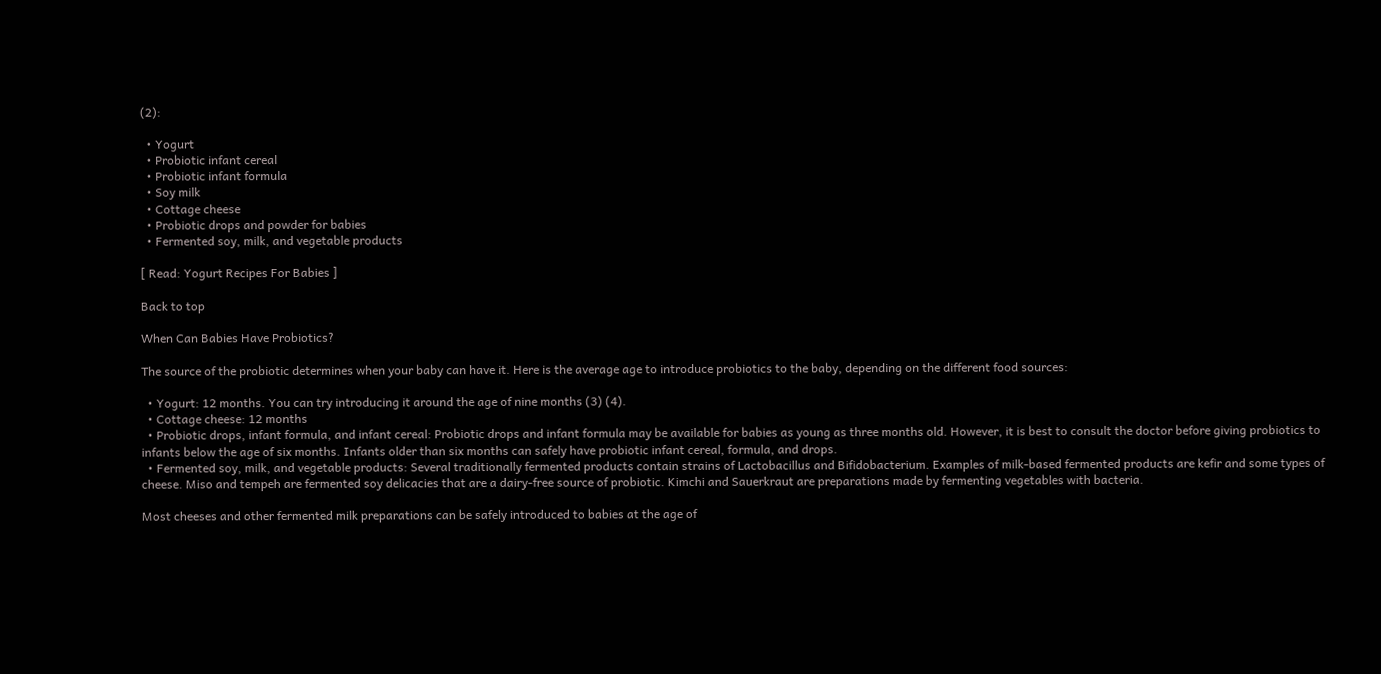(2):

  • Yogurt
  • Probiotic infant cereal
  • Probiotic infant formula
  • Soy milk
  • Cottage cheese
  • Probiotic drops and powder for babies
  • Fermented soy, milk, and vegetable products

[ Read: Yogurt Recipes For Babies ]

Back to top

When Can Babies Have Probiotics?

The source of the probiotic determines when your baby can have it. Here is the average age to introduce probiotics to the baby, depending on the different food sources:

  • Yogurt: 12 months. You can try introducing it around the age of nine months (3) (4).
  • Cottage cheese: 12 months
  • Probiotic drops, infant formula, and infant cereal: Probiotic drops and infant formula may be available for babies as young as three months old. However, it is best to consult the doctor before giving probiotics to infants below the age of six months. Infants older than six months can safely have probiotic infant cereal, formula, and drops.
  • Fermented soy, milk, and vegetable products: Several traditionally fermented products contain strains of Lactobacillus and Bifidobacterium. Examples of milk-based fermented products are kefir and some types of cheese. Miso and tempeh are fermented soy delicacies that are a dairy-free source of probiotic. Kimchi and Sauerkraut are preparations made by fermenting vegetables with bacteria.

Most cheeses and other fermented milk preparations can be safely introduced to babies at the age of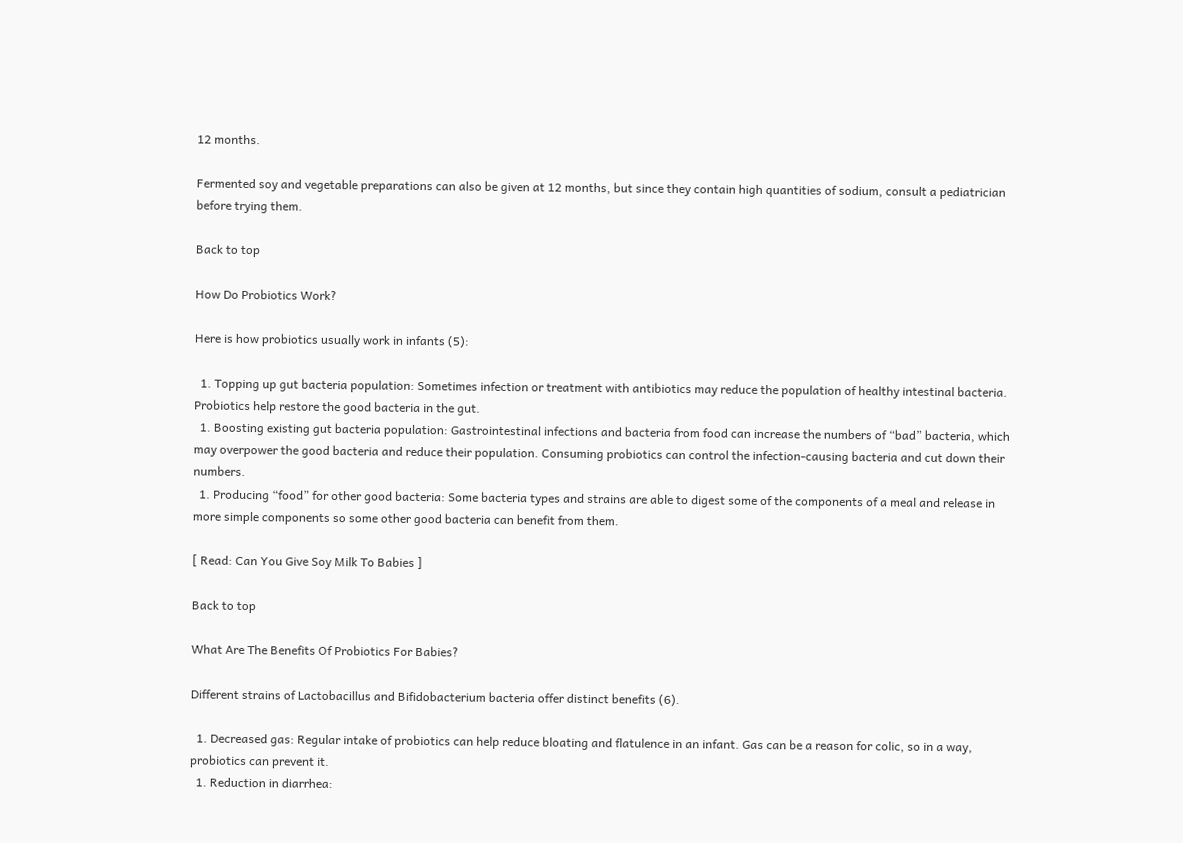12 months.

Fermented soy and vegetable preparations can also be given at 12 months, but since they contain high quantities of sodium, consult a pediatrician before trying them.

Back to top

How Do Probiotics Work?

Here is how probiotics usually work in infants (5):

  1. Topping up gut bacteria population: Sometimes infection or treatment with antibiotics may reduce the population of healthy intestinal bacteria. Probiotics help restore the good bacteria in the gut.
  1. Boosting existing gut bacteria population: Gastrointestinal infections and bacteria from food can increase the numbers of “bad” bacteria, which may overpower the good bacteria and reduce their population. Consuming probiotics can control the infection-causing bacteria and cut down their numbers.
  1. Producing “food” for other good bacteria: Some bacteria types and strains are able to digest some of the components of a meal and release in more simple components so some other good bacteria can benefit from them.

[ Read: Can You Give Soy Milk To Babies ]

Back to top

What Are The Benefits Of Probiotics For Babies?

Different strains of Lactobacillus and Bifidobacterium bacteria offer distinct benefits (6).

  1. Decreased gas: Regular intake of probiotics can help reduce bloating and flatulence in an infant. Gas can be a reason for colic, so in a way, probiotics can prevent it.
  1. Reduction in diarrhea: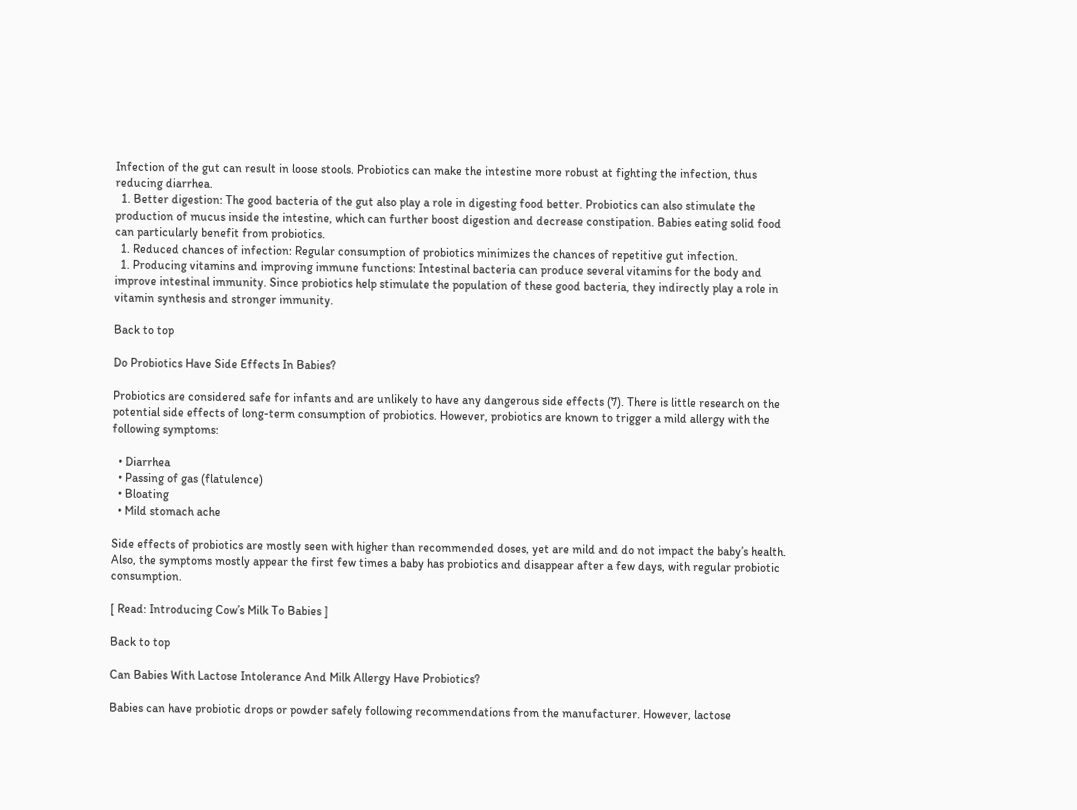Infection of the gut can result in loose stools. Probiotics can make the intestine more robust at fighting the infection, thus reducing diarrhea.
  1. Better digestion: The good bacteria of the gut also play a role in digesting food better. Probiotics can also stimulate the production of mucus inside the intestine, which can further boost digestion and decrease constipation. Babies eating solid food can particularly benefit from probiotics.
  1. Reduced chances of infection: Regular consumption of probiotics minimizes the chances of repetitive gut infection.
  1. Producing vitamins and improving immune functions: Intestinal bacteria can produce several vitamins for the body and improve intestinal immunity. Since probiotics help stimulate the population of these good bacteria, they indirectly play a role in vitamin synthesis and stronger immunity.

Back to top

Do Probiotics Have Side Effects In Babies?

Probiotics are considered safe for infants and are unlikely to have any dangerous side effects (7). There is little research on the potential side effects of long-term consumption of probiotics. However, probiotics are known to trigger a mild allergy with the following symptoms:

  • Diarrhea
  • Passing of gas (flatulence)
  • Bloating
  • Mild stomach ache

Side effects of probiotics are mostly seen with higher than recommended doses, yet are mild and do not impact the baby’s health. Also, the symptoms mostly appear the first few times a baby has probiotics and disappear after a few days, with regular probiotic consumption.

[ Read: Introducing Cow’s Milk To Babies ]

Back to top

Can Babies With Lactose Intolerance And Milk Allergy Have Probiotics?

Babies can have probiotic drops or powder safely following recommendations from the manufacturer. However, lactose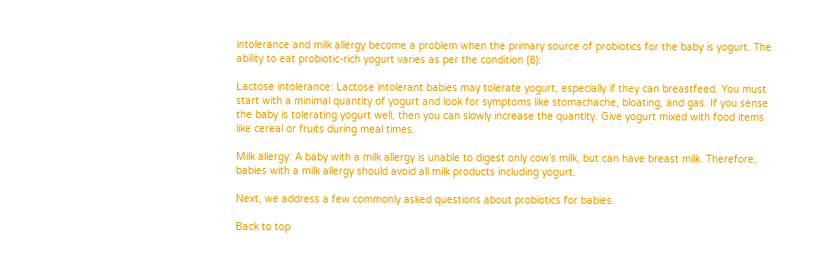intolerance and milk allergy become a problem when the primary source of probiotics for the baby is yogurt. The ability to eat probiotic-rich yogurt varies as per the condition (8):

Lactose intolerance: Lactose intolerant babies may tolerate yogurt, especially if they can breastfeed. You must start with a minimal quantity of yogurt and look for symptoms like stomachache, bloating, and gas. If you sense the baby is tolerating yogurt well, then you can slowly increase the quantity. Give yogurt mixed with food items like cereal or fruits during meal times.

Milk allergy: A baby with a milk allergy is unable to digest only cow’s milk, but can have breast milk. Therefore, babies with a milk allergy should avoid all milk products including yogurt.

Next, we address a few commonly asked questions about probiotics for babies.

Back to top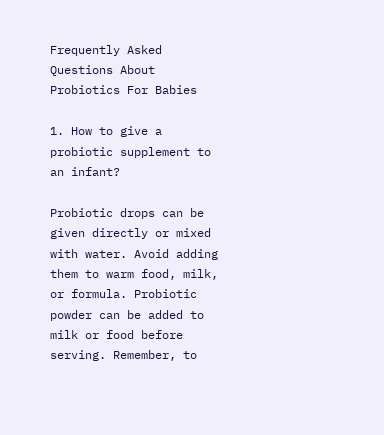Frequently Asked Questions About Probiotics For Babies

1. How to give a probiotic supplement to an infant?

Probiotic drops can be given directly or mixed with water. Avoid adding them to warm food, milk, or formula. Probiotic powder can be added to milk or food before serving. Remember, to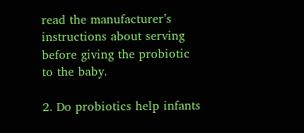read the manufacturer’s instructions about serving before giving the probiotic to the baby.

2. Do probiotics help infants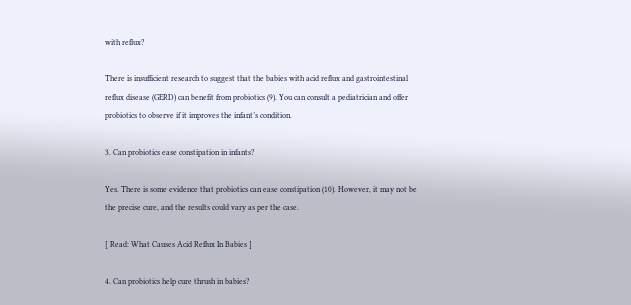with reflux?

There is insufficient research to suggest that the babies with acid reflux and gastrointestinal reflux disease (GERD) can benefit from probiotics (9). You can consult a pediatrician and offer probiotics to observe if it improves the infant’s condition.

3. Can probiotics ease constipation in infants?

Yes. There is some evidence that probiotics can ease constipation (10). However, it may not be the precise cure, and the results could vary as per the case.

[ Read: What Causes Acid Reflux In Babies ]

4. Can probiotics help cure thrush in babies?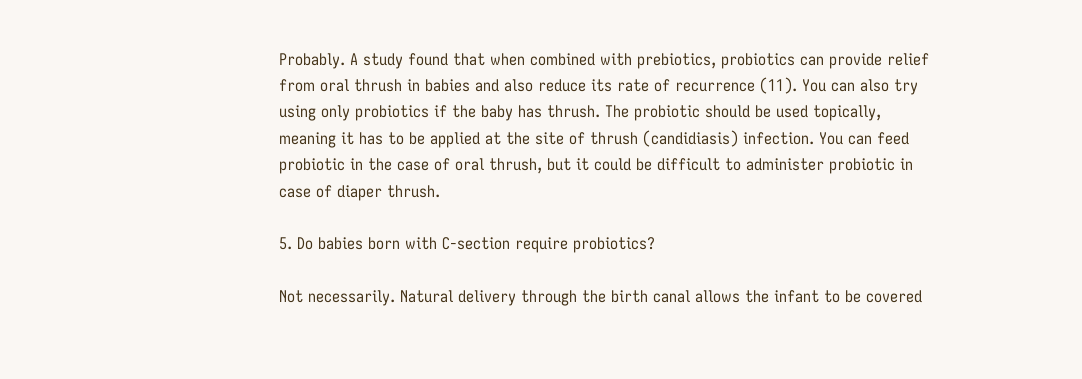Probably. A study found that when combined with prebiotics, probiotics can provide relief from oral thrush in babies and also reduce its rate of recurrence (11). You can also try using only probiotics if the baby has thrush. The probiotic should be used topically, meaning it has to be applied at the site of thrush (candidiasis) infection. You can feed probiotic in the case of oral thrush, but it could be difficult to administer probiotic in case of diaper thrush.

5. Do babies born with C-section require probiotics?

Not necessarily. Natural delivery through the birth canal allows the infant to be covered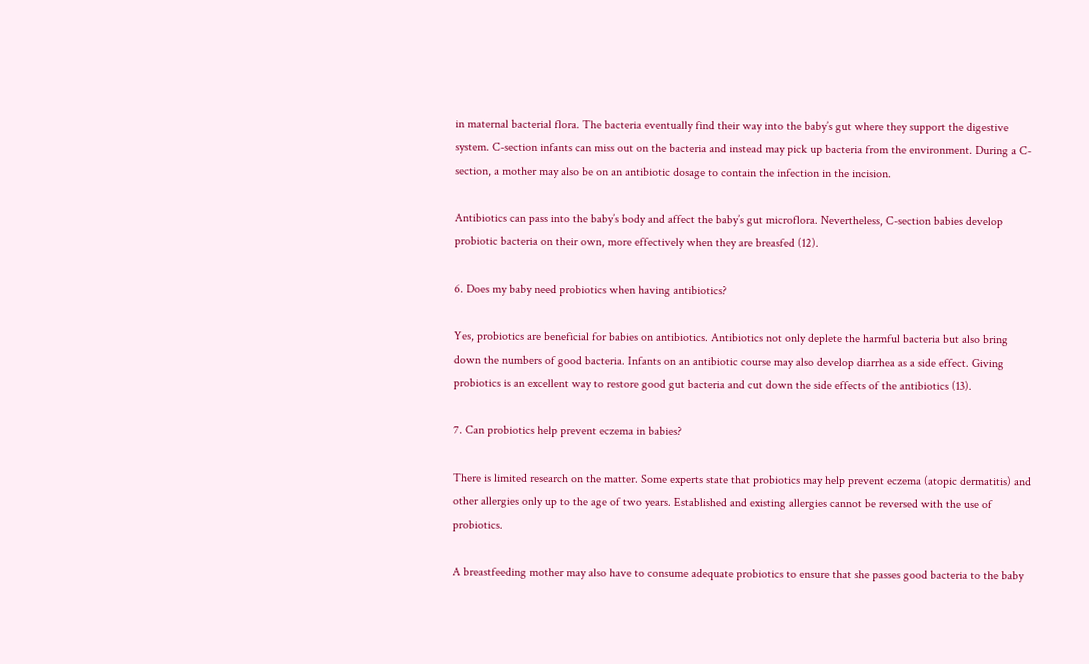in maternal bacterial flora. The bacteria eventually find their way into the baby’s gut where they support the digestive system. C-section infants can miss out on the bacteria and instead may pick up bacteria from the environment. During a C-section, a mother may also be on an antibiotic dosage to contain the infection in the incision.

Antibiotics can pass into the baby’s body and affect the baby’s gut microflora. Nevertheless, C-section babies develop probiotic bacteria on their own, more effectively when they are breasfed (12).

6. Does my baby need probiotics when having antibiotics?

Yes, probiotics are beneficial for babies on antibiotics. Antibiotics not only deplete the harmful bacteria but also bring down the numbers of good bacteria. Infants on an antibiotic course may also develop diarrhea as a side effect. Giving probiotics is an excellent way to restore good gut bacteria and cut down the side effects of the antibiotics (13).

7. Can probiotics help prevent eczema in babies?

There is limited research on the matter. Some experts state that probiotics may help prevent eczema (atopic dermatitis) and other allergies only up to the age of two years. Established and existing allergies cannot be reversed with the use of probiotics.

A breastfeeding mother may also have to consume adequate probiotics to ensure that she passes good bacteria to the baby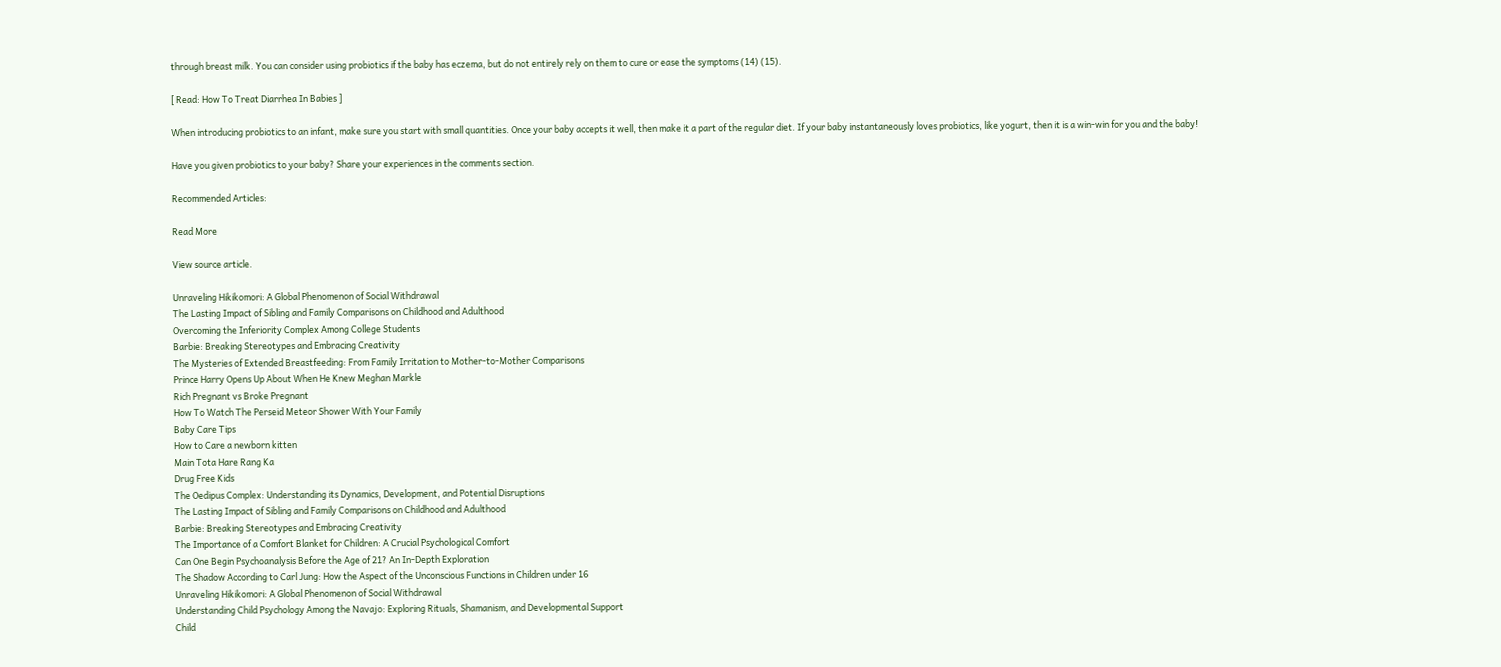through breast milk. You can consider using probiotics if the baby has eczema, but do not entirely rely on them to cure or ease the symptoms (14) (15).

[ Read: How To Treat Diarrhea In Babies ]

When introducing probiotics to an infant, make sure you start with small quantities. Once your baby accepts it well, then make it a part of the regular diet. If your baby instantaneously loves probiotics, like yogurt, then it is a win-win for you and the baby!

Have you given probiotics to your baby? Share your experiences in the comments section.

Recommended Articles:

Read More

View source article.

Unraveling Hikikomori: A Global Phenomenon of Social Withdrawal
The Lasting Impact of Sibling and Family Comparisons on Childhood and Adulthood
Overcoming the Inferiority Complex Among College Students
Barbie: Breaking Stereotypes and Embracing Creativity
The Mysteries of Extended Breastfeeding: From Family Irritation to Mother-to-Mother Comparisons
Prince Harry Opens Up About When He Knew Meghan Markle
Rich Pregnant vs Broke Pregnant
How To Watch The Perseid Meteor Shower With Your Family
Baby Care Tips
How to Care a newborn kitten
Main Tota Hare Rang Ka
Drug Free Kids
The Oedipus Complex: Understanding its Dynamics, Development, and Potential Disruptions
The Lasting Impact of Sibling and Family Comparisons on Childhood and Adulthood
Barbie: Breaking Stereotypes and Embracing Creativity
The Importance of a Comfort Blanket for Children: A Crucial Psychological Comfort
Can One Begin Psychoanalysis Before the Age of 21? An In-Depth Exploration
The Shadow According to Carl Jung: How the Aspect of the Unconscious Functions in Children under 16
Unraveling Hikikomori: A Global Phenomenon of Social Withdrawal
Understanding Child Psychology Among the Navajo: Exploring Rituals, Shamanism, and Developmental Support
Child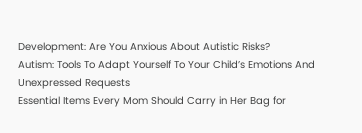Development: Are You Anxious About Autistic Risks?
Autism: Tools To Adapt Yourself To Your Child’s Emotions And Unexpressed Requests
Essential Items Every Mom Should Carry in Her Bag for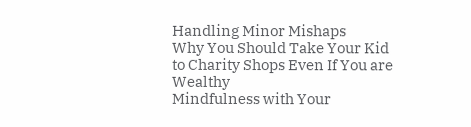Handling Minor Mishaps
Why You Should Take Your Kid to Charity Shops Even If You are Wealthy
Mindfulness with Your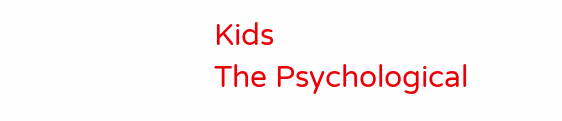Kids
The Psychological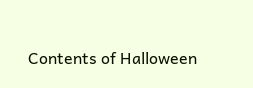Contents of Halloween